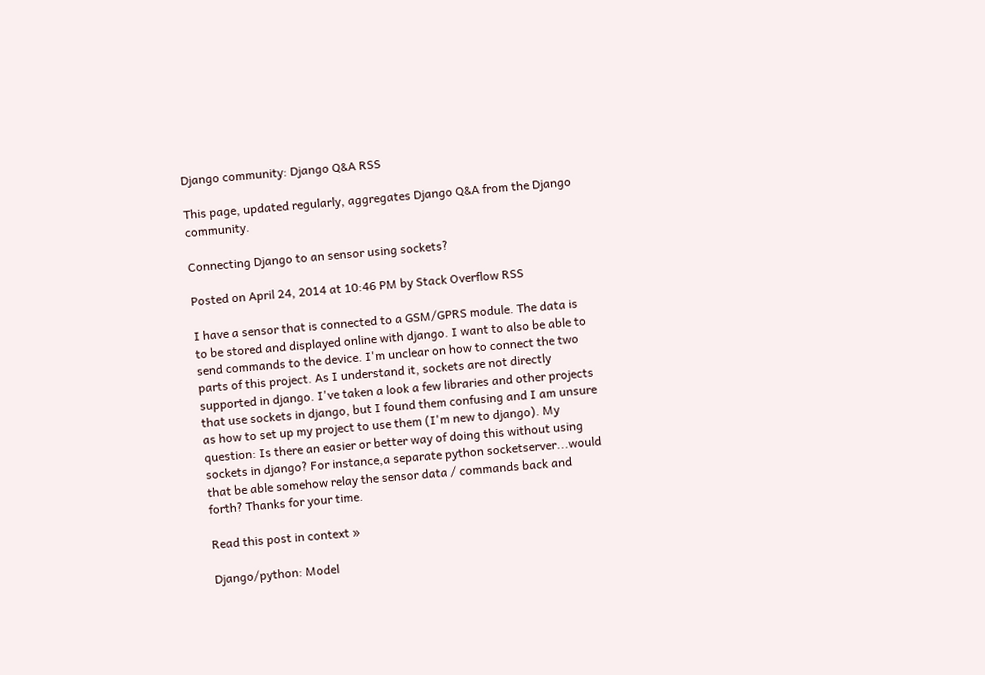Django community: Django Q&A RSS

This page, updated regularly, aggregates Django Q&A from the Django community.

Connecting Django to an sensor using sockets?

Posted on April 24, 2014 at 10:46 PM by Stack Overflow RSS

I have a sensor that is connected to a GSM/GPRS module. The data is to be stored and displayed online with django. I want to also be able to send commands to the device. I'm unclear on how to connect the two parts of this project. As I understand it, sockets are not directly supported in django. I've taken a look a few libraries and other projects that use sockets in django, but I found them confusing and I am unsure as how to set up my project to use them (I'm new to django). My question: Is there an easier or better way of doing this without using sockets in django? For instance,a separate python socketserver...would that be able somehow relay the sensor data / commands back and forth? Thanks for your time.

Read this post in context »

Django/python: Model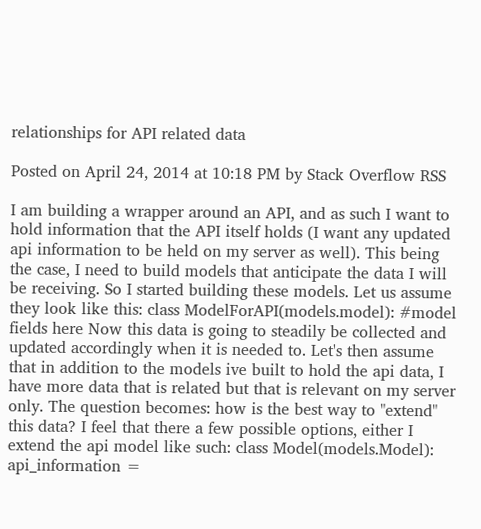relationships for API related data

Posted on April 24, 2014 at 10:18 PM by Stack Overflow RSS

I am building a wrapper around an API, and as such I want to hold information that the API itself holds (I want any updated api information to be held on my server as well). This being the case, I need to build models that anticipate the data I will be receiving. So I started building these models. Let us assume they look like this: class ModelForAPI(models.model): #model fields here Now this data is going to steadily be collected and updated accordingly when it is needed to. Let's then assume that in addition to the models ive built to hold the api data, I have more data that is related but that is relevant on my server only. The question becomes: how is the best way to "extend" this data? I feel that there a few possible options, either I extend the api model like such: class Model(models.Model): api_information =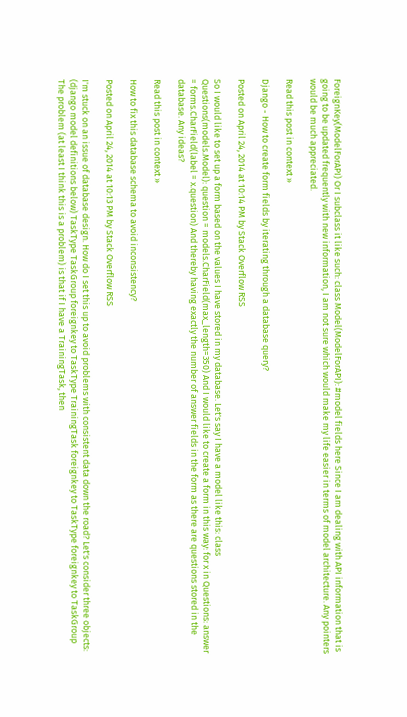ForeignKey(ModelForAPI) Or I subclass it like such: class Model(ModelForAPI): #model fields here Since I am dealing with API information that is going to be updated frequently with new information, I am not sure which would make my life easier in terms of model architecture. Any pointers would be much appreciated.

Read this post in context »

Django - How to create form fields by iterating through a database query?

Posted on April 24, 2014 at 10:14 PM by Stack Overflow RSS

So I would like to set up a form based on the values I have stored in my database. Let's say I have a model like this: class Questions(models.Model): question = models.CharField(max_length=350) And I would like to create a form in this way: for x in Questions: answer = forms.CharField(label = x.question) And thereby having exactly the number of answer fields in the form as there are questions stored in the database. Any ideas?

Read this post in context »

How to fix this database schema to avoid inconsistency?

Posted on April 24, 2014 at 10:13 PM by Stack Overflow RSS

I'm stuck on an issue of database design. How do I set this up to avoid problems with consistent data down the road? Let's consider three objects: (django model definitions below) TaskType TaskGroup foreignkey to TaskType TrainingTask foreignkey to TaskType foreignkey to TaskGroup The problem (at least I think this is a problem) is that if I have a TrainingTask, then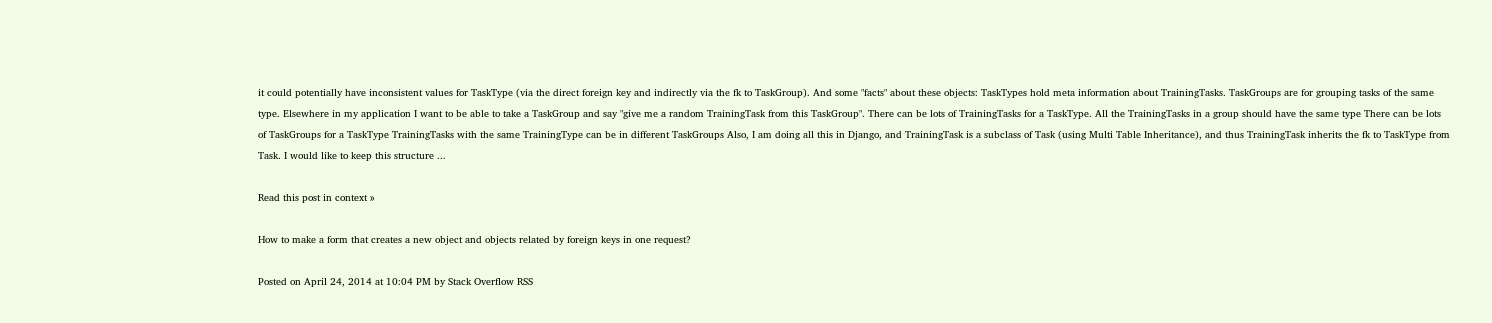it could potentially have inconsistent values for TaskType (via the direct foreign key and indirectly via the fk to TaskGroup). And some "facts" about these objects: TaskTypes hold meta information about TrainingTasks. TaskGroups are for grouping tasks of the same type. Elsewhere in my application I want to be able to take a TaskGroup and say "give me a random TrainingTask from this TaskGroup". There can be lots of TrainingTasks for a TaskType. All the TrainingTasks in a group should have the same type There can be lots of TaskGroups for a TaskType TrainingTasks with the same TrainingType can be in different TaskGroups Also, I am doing all this in Django, and TrainingTask is a subclass of Task (using Multi Table Inheritance), and thus TrainingTask inherits the fk to TaskType from Task. I would like to keep this structure ...

Read this post in context »

How to make a form that creates a new object and objects related by foreign keys in one request?

Posted on April 24, 2014 at 10:04 PM by Stack Overflow RSS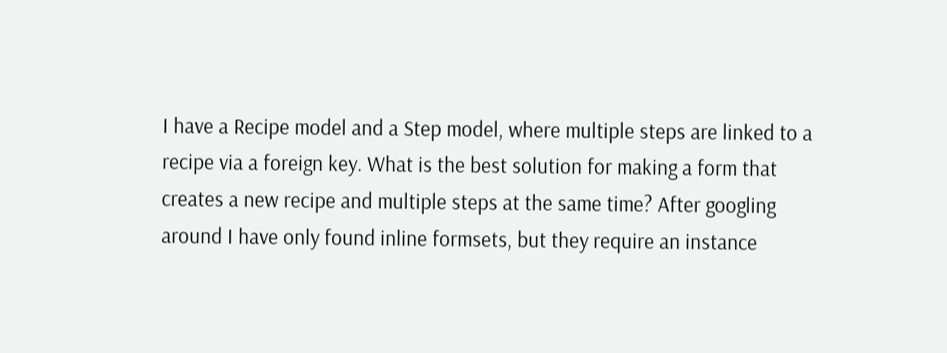I have a Recipe model and a Step model, where multiple steps are linked to a recipe via a foreign key. What is the best solution for making a form that creates a new recipe and multiple steps at the same time? After googling around I have only found inline formsets, but they require an instance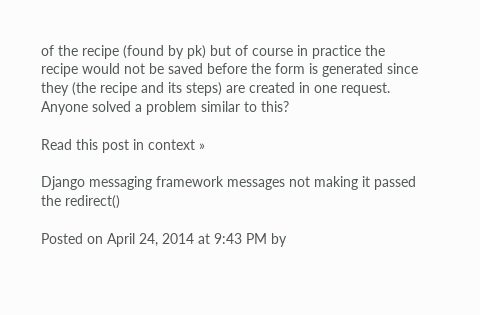of the recipe (found by pk) but of course in practice the recipe would not be saved before the form is generated since they (the recipe and its steps) are created in one request. Anyone solved a problem similar to this?

Read this post in context »

Django messaging framework messages not making it passed the redirect()

Posted on April 24, 2014 at 9:43 PM by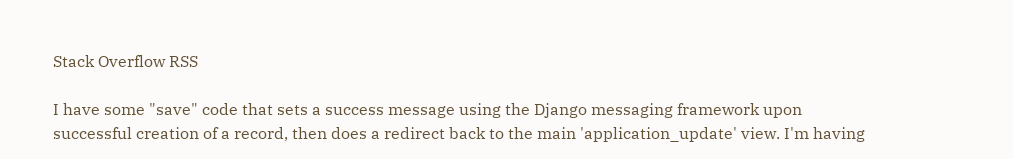Stack Overflow RSS

I have some "save" code that sets a success message using the Django messaging framework upon successful creation of a record, then does a redirect back to the main 'application_update' view. I'm having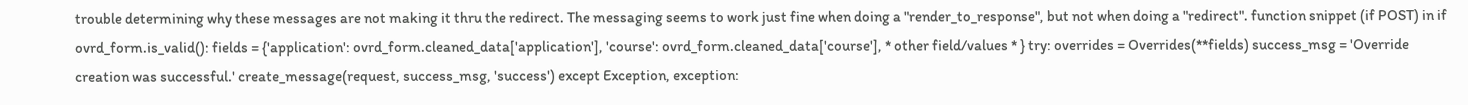trouble determining why these messages are not making it thru the redirect. The messaging seems to work just fine when doing a "render_to_response", but not when doing a "redirect". function snippet (if POST) in if ovrd_form.is_valid(): fields = {'application': ovrd_form.cleaned_data['application'], 'course': ovrd_form.cleaned_data['course'], * other field/values * } try: overrides = Overrides(**fields) success_msg = 'Override creation was successful.' create_message(request, success_msg, 'success') except Exception, exception: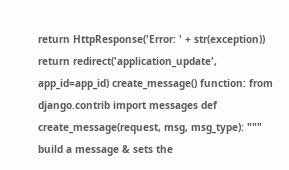return HttpResponse('Error: ' + str(exception)) return redirect('application_update', app_id=app_id) create_message() function: from django.contrib import messages def create_message(request, msg, msg_type): """ build a message & sets the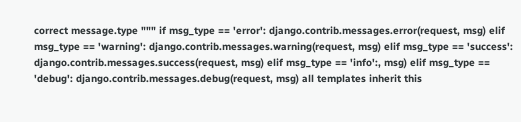correct message.type """ if msg_type == 'error': django.contrib.messages.error(request, msg) elif msg_type == 'warning': django.contrib.messages.warning(request, msg) elif msg_type == 'success': django.contrib.messages.success(request, msg) elif msg_type == 'info':, msg) elif msg_type == 'debug': django.contrib.messages.debug(request, msg) all templates inherit this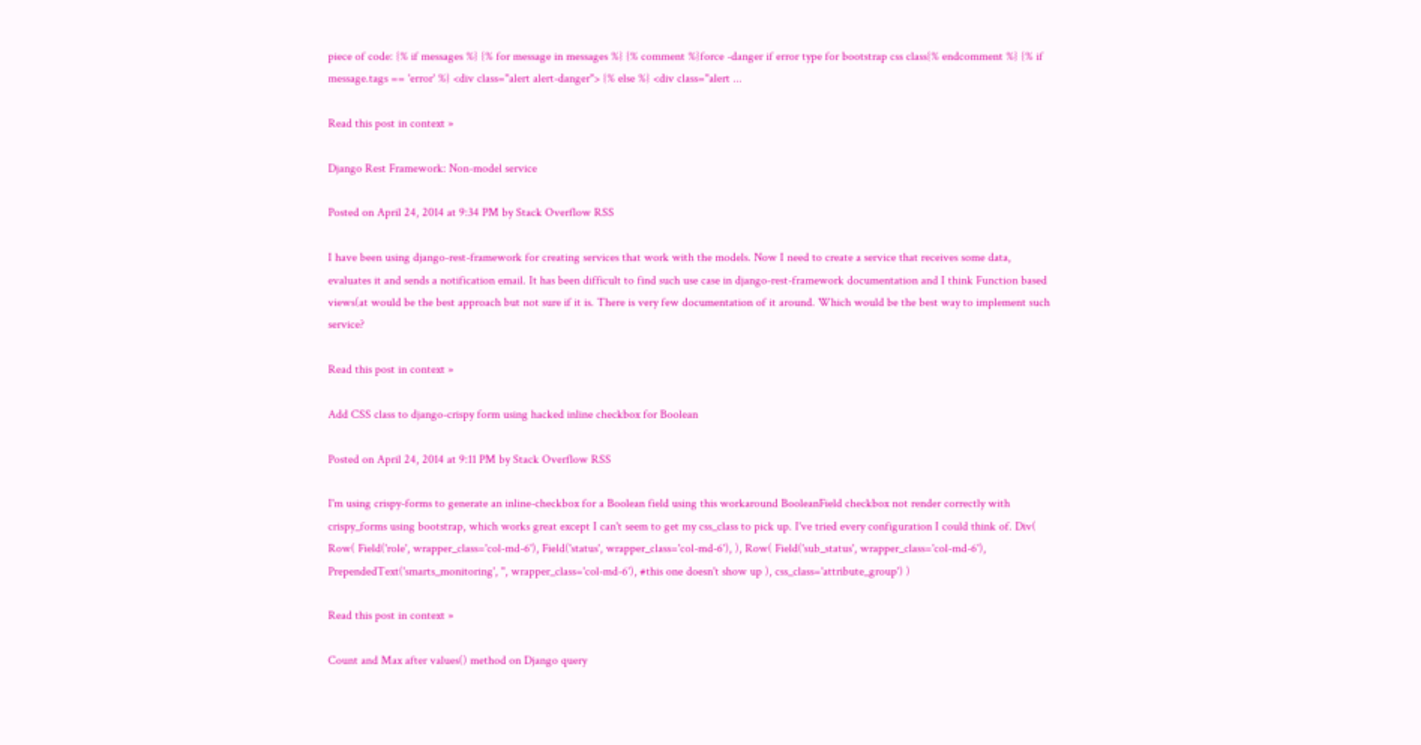piece of code: {% if messages %} {% for message in messages %} {% comment %}force -danger if error type for bootstrap css class{% endcomment %} {% if message.tags == 'error' %} <div class="alert alert-danger"> {% else %} <div class="alert ...

Read this post in context »

Django Rest Framework: Non-model service

Posted on April 24, 2014 at 9:34 PM by Stack Overflow RSS

I have been using django-rest-framework for creating services that work with the models. Now I need to create a service that receives some data, evaluates it and sends a notification email. It has been difficult to find such use case in django-rest-framework documentation and I think Function based views(at would be the best approach but not sure if it is. There is very few documentation of it around. Which would be the best way to implement such service?

Read this post in context »

Add CSS class to django-crispy form using hacked inline checkbox for Boolean

Posted on April 24, 2014 at 9:11 PM by Stack Overflow RSS

I'm using crispy-forms to generate an inline-checkbox for a Boolean field using this workaround BooleanField checkbox not render correctly with crispy_forms using bootstrap, which works great except I can't seem to get my css_class to pick up. I've tried every configuration I could think of. Div( Row( Field('role', wrapper_class='col-md-6'), Field('status', wrapper_class='col-md-6'), ), Row( Field('sub_status', wrapper_class='col-md-6'), PrependedText('smarts_monitoring', '', wrapper_class='col-md-6'), #this one doesn't show up ), css_class='attribute_group') )

Read this post in context »

Count and Max after values() method on Django query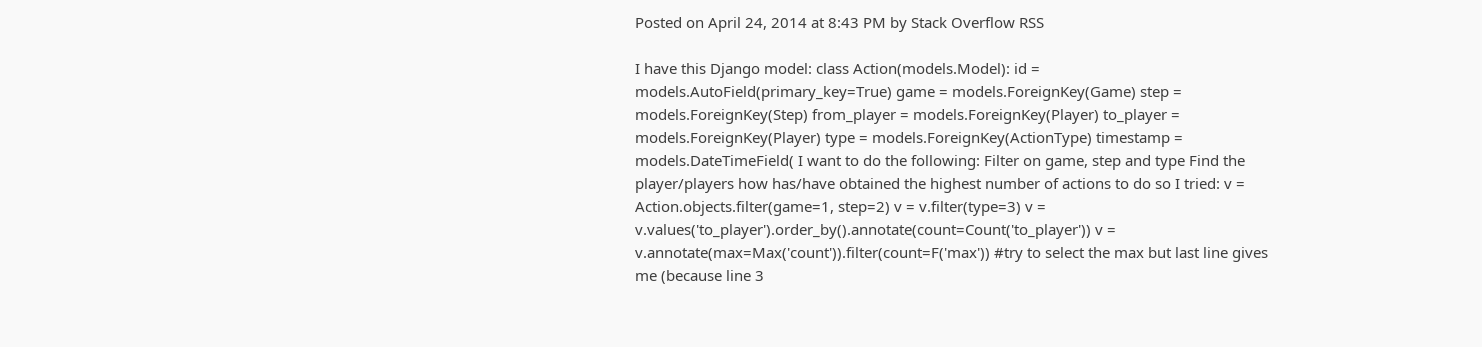Posted on April 24, 2014 at 8:43 PM by Stack Overflow RSS

I have this Django model: class Action(models.Model): id = models.AutoField(primary_key=True) game = models.ForeignKey(Game) step = models.ForeignKey(Step) from_player = models.ForeignKey(Player) to_player = models.ForeignKey(Player) type = models.ForeignKey(ActionType) timestamp = models.DateTimeField( I want to do the following: Filter on game, step and type Find the player/players how has/have obtained the highest number of actions to do so I tried: v = Action.objects.filter(game=1, step=2) v = v.filter(type=3) v = v.values('to_player').order_by().annotate(count=Count('to_player')) v = v.annotate(max=Max('count')).filter(count=F('max')) #try to select the max but last line gives me (because line 3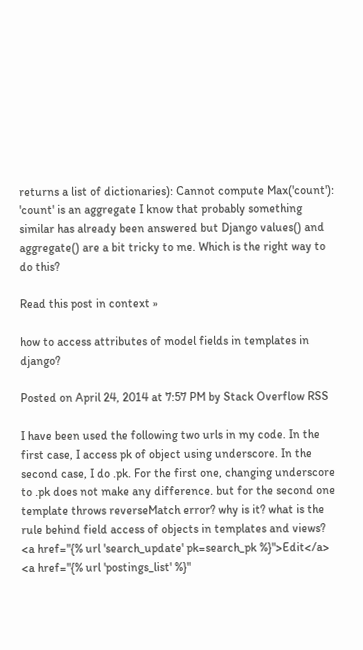returns a list of dictionaries): Cannot compute Max('count'): 'count' is an aggregate I know that probably something similar has already been answered but Django values() and aggregate() are a bit tricky to me. Which is the right way to do this?

Read this post in context »

how to access attributes of model fields in templates in django?

Posted on April 24, 2014 at 7:57 PM by Stack Overflow RSS

I have been used the following two urls in my code. In the first case, I access pk of object using underscore. In the second case, I do .pk. For the first one, changing underscore to .pk does not make any difference. but for the second one template throws reverseMatch error? why is it? what is the rule behind field access of objects in templates and views? <a href="{% url 'search_update' pk=search_pk %}">Edit</a> <a href="{% url 'postings_list' %}"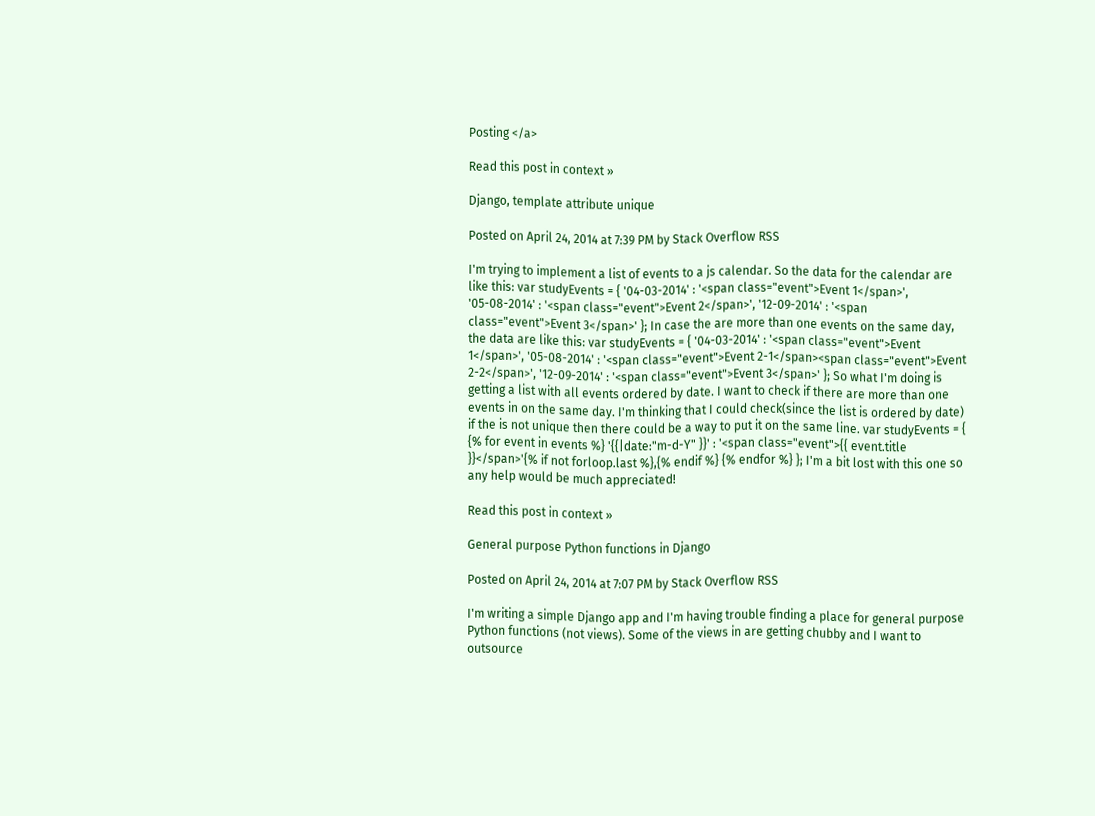Posting </a>

Read this post in context »

Django, template attribute unique

Posted on April 24, 2014 at 7:39 PM by Stack Overflow RSS

I'm trying to implement a list of events to a js calendar. So the data for the calendar are like this: var studyEvents = { '04-03-2014' : '<span class="event">Event 1</span>', '05-08-2014' : '<span class="event">Event 2</span>', '12-09-2014' : '<span class="event">Event 3</span>' }; In case the are more than one events on the same day, the data are like this: var studyEvents = { '04-03-2014' : '<span class="event">Event 1</span>', '05-08-2014' : '<span class="event">Event 2-1</span><span class="event">Event 2-2</span>', '12-09-2014' : '<span class="event">Event 3</span>' }; So what I'm doing is getting a list with all events ordered by date. I want to check if there are more than one events in on the same day. I'm thinking that I could check(since the list is ordered by date) if the is not unique then there could be a way to put it on the same line. var studyEvents = { {% for event in events %} '{{|date:"m-d-Y" }}' : '<span class="event">{{ event.title }}</span>'{% if not forloop.last %},{% endif %} {% endfor %} }; I'm a bit lost with this one so any help would be much appreciated!

Read this post in context »

General purpose Python functions in Django

Posted on April 24, 2014 at 7:07 PM by Stack Overflow RSS

I'm writing a simple Django app and I'm having trouble finding a place for general purpose Python functions (not views). Some of the views in are getting chubby and I want to outsource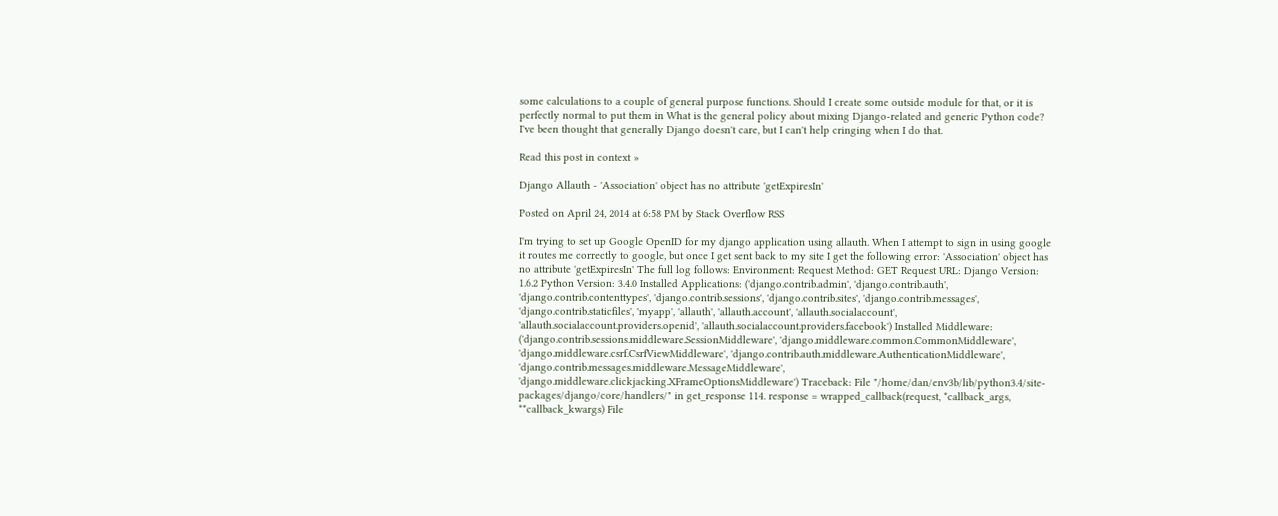some calculations to a couple of general purpose functions. Should I create some outside module for that, or it is perfectly normal to put them in What is the general policy about mixing Django-related and generic Python code? I've been thought that generally Django doesn't care, but I can't help cringing when I do that.

Read this post in context »

Django Allauth - 'Association' object has no attribute 'getExpiresIn'

Posted on April 24, 2014 at 6:58 PM by Stack Overflow RSS

I'm trying to set up Google OpenID for my django application using allauth. When I attempt to sign in using google it routes me correctly to google, but once I get sent back to my site I get the following error: 'Association' object has no attribute 'getExpiresIn' The full log follows: Environment: Request Method: GET Request URL: Django Version: 1.6.2 Python Version: 3.4.0 Installed Applications: ('django.contrib.admin', 'django.contrib.auth', 'django.contrib.contenttypes', 'django.contrib.sessions', 'django.contrib.sites', 'django.contrib.messages', 'django.contrib.staticfiles', 'myapp', 'allauth', 'allauth.account', 'allauth.socialaccount', 'allauth.socialaccount.providers.openid', 'allauth.socialaccount.providers.facebook') Installed Middleware: ('django.contrib.sessions.middleware.SessionMiddleware', 'django.middleware.common.CommonMiddleware', 'django.middleware.csrf.CsrfViewMiddleware', 'django.contrib.auth.middleware.AuthenticationMiddleware', 'django.contrib.messages.middleware.MessageMiddleware', 'django.middleware.clickjacking.XFrameOptionsMiddleware') Traceback: File "/home/dan/env3b/lib/python3.4/site-packages/django/core/handlers/" in get_response 114. response = wrapped_callback(request, *callback_args, **callback_kwargs) File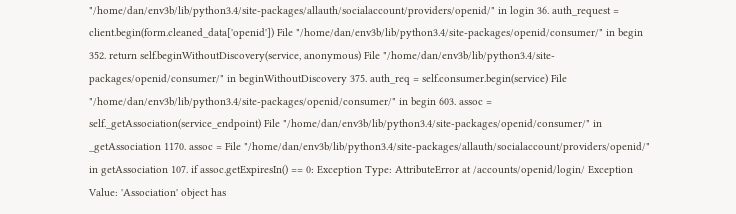"/home/dan/env3b/lib/python3.4/site-packages/allauth/socialaccount/providers/openid/" in login 36. auth_request = client.begin(form.cleaned_data['openid']) File "/home/dan/env3b/lib/python3.4/site-packages/openid/consumer/" in begin 352. return self.beginWithoutDiscovery(service, anonymous) File "/home/dan/env3b/lib/python3.4/site-packages/openid/consumer/" in beginWithoutDiscovery 375. auth_req = self.consumer.begin(service) File "/home/dan/env3b/lib/python3.4/site-packages/openid/consumer/" in begin 603. assoc = self._getAssociation(service_endpoint) File "/home/dan/env3b/lib/python3.4/site-packages/openid/consumer/" in _getAssociation 1170. assoc = File "/home/dan/env3b/lib/python3.4/site-packages/allauth/socialaccount/providers/openid/" in getAssociation 107. if assoc.getExpiresIn() == 0: Exception Type: AttributeError at /accounts/openid/login/ Exception Value: 'Association' object has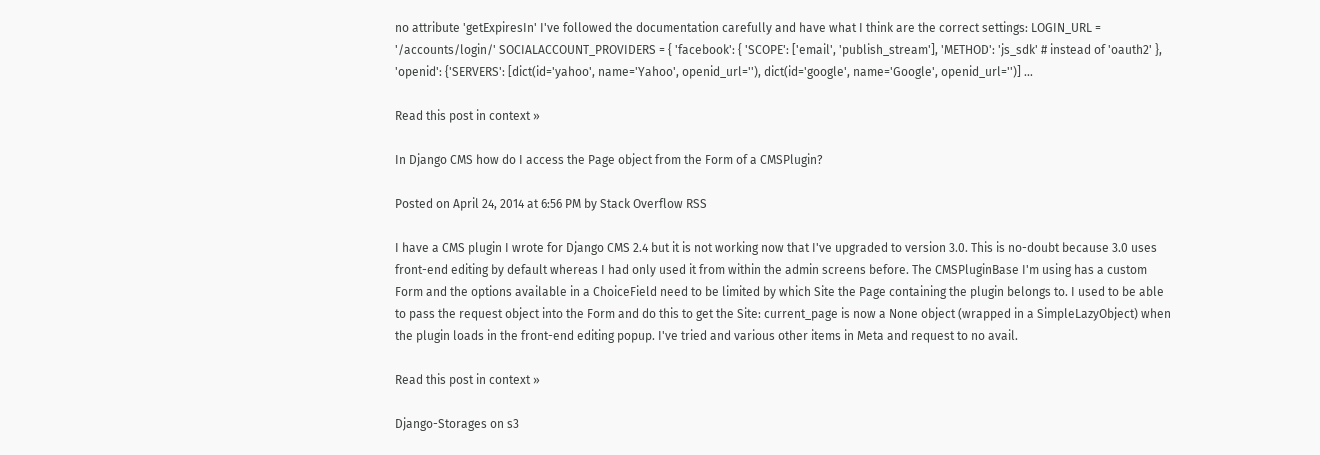no attribute 'getExpiresIn' I've followed the documentation carefully and have what I think are the correct settings: LOGIN_URL = '/accounts/login/' SOCIALACCOUNT_PROVIDERS = { 'facebook': { 'SCOPE': ['email', 'publish_stream'], 'METHOD': 'js_sdk' # instead of 'oauth2' }, 'openid': {'SERVERS': [dict(id='yahoo', name='Yahoo', openid_url=''), dict(id='google', name='Google', openid_url='')] ...

Read this post in context »

In Django CMS how do I access the Page object from the Form of a CMSPlugin?

Posted on April 24, 2014 at 6:56 PM by Stack Overflow RSS

I have a CMS plugin I wrote for Django CMS 2.4 but it is not working now that I've upgraded to version 3.0. This is no-doubt because 3.0 uses front-end editing by default whereas I had only used it from within the admin screens before. The CMSPluginBase I'm using has a custom Form and the options available in a ChoiceField need to be limited by which Site the Page containing the plugin belongs to. I used to be able to pass the request object into the Form and do this to get the Site: current_page is now a None object (wrapped in a SimpleLazyObject) when the plugin loads in the front-end editing popup. I've tried and various other items in Meta and request to no avail.

Read this post in context »

Django-Storages on s3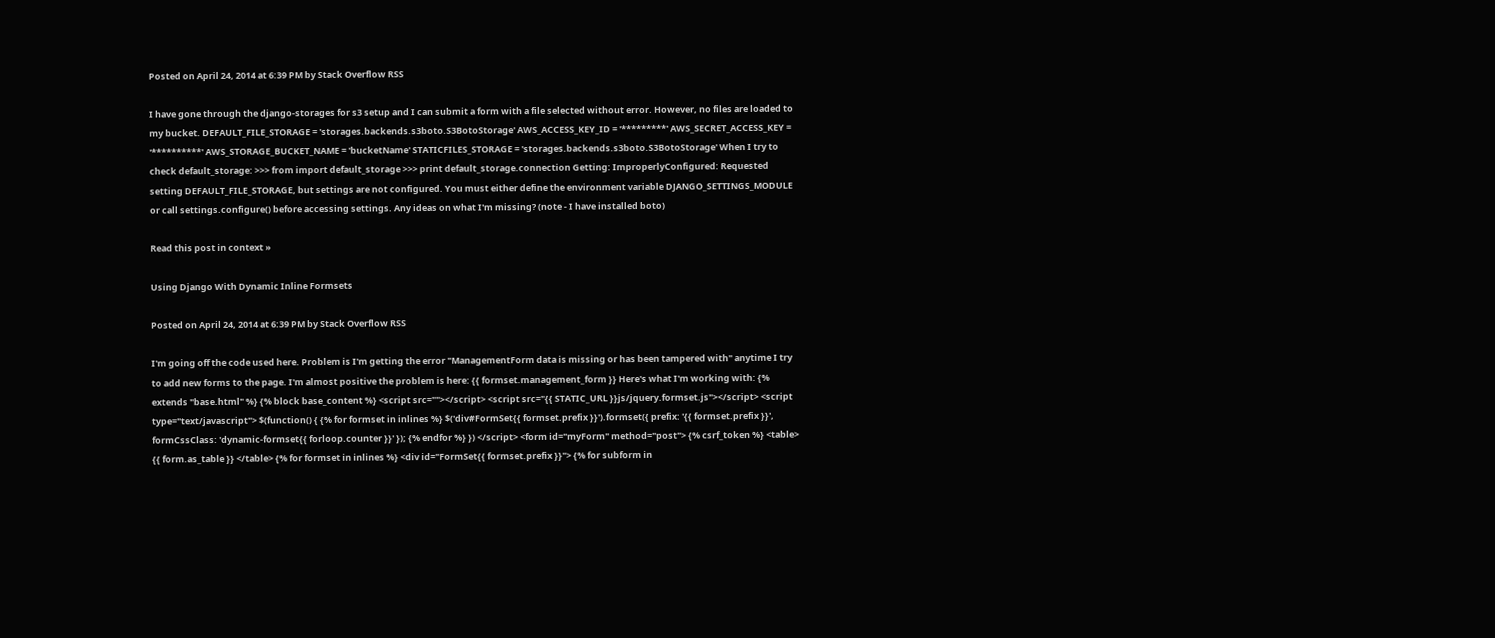Posted on April 24, 2014 at 6:39 PM by Stack Overflow RSS

I have gone through the django-storages for s3 setup and I can submit a form with a file selected without error. However, no files are loaded to my bucket. DEFAULT_FILE_STORAGE = 'storages.backends.s3boto.S3BotoStorage' AWS_ACCESS_KEY_ID = '*********' AWS_SECRET_ACCESS_KEY = '**********' AWS_STORAGE_BUCKET_NAME = 'bucketName' STATICFILES_STORAGE = 'storages.backends.s3boto.S3BotoStorage' When I try to check default_storage: >>> from import default_storage >>> print default_storage.connection Getting: ImproperlyConfigured: Requested setting DEFAULT_FILE_STORAGE, but settings are not configured. You must either define the environment variable DJANGO_SETTINGS_MODULE or call settings.configure() before accessing settings. Any ideas on what I'm missing? (note - I have installed boto)

Read this post in context »

Using Django With Dynamic Inline Formsets

Posted on April 24, 2014 at 6:39 PM by Stack Overflow RSS

I'm going off the code used here. Problem is I'm getting the error "ManagementForm data is missing or has been tampered with" anytime I try to add new forms to the page. I'm almost positive the problem is here: {{ formset.management_form }} Here's what I'm working with: {% extends "base.html" %} {% block base_content %} <script src=""></script> <script src="{{ STATIC_URL }}js/jquery.formset.js"></script> <script type="text/javascript"> $(function() { {% for formset in inlines %} $('div#FormSet{{ formset.prefix }}').formset({ prefix: '{{ formset.prefix }}', formCssClass: 'dynamic-formset{{ forloop.counter }}' }); {% endfor %} }) </script> <form id="myForm" method="post"> {% csrf_token %} <table> {{ form.as_table }} </table> {% for formset in inlines %} <div id="FormSet{{ formset.prefix }}"> {% for subform in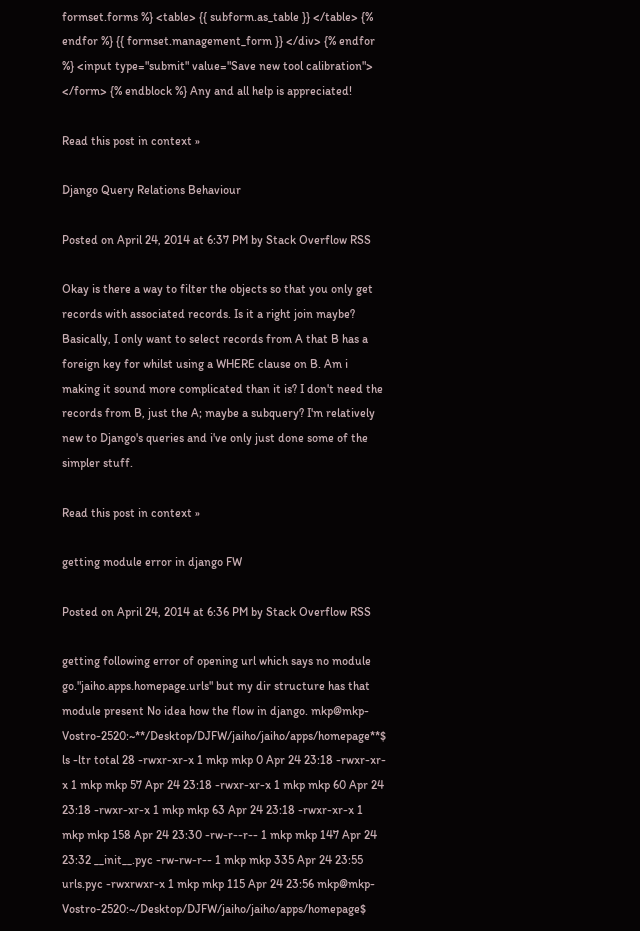formset.forms %} <table> {{ subform.as_table }} </table> {% endfor %} {{ formset.management_form }} </div> {% endfor %} <input type="submit" value="Save new tool calibration"> </form> {% endblock %} Any and all help is appreciated!

Read this post in context »

Django Query Relations Behaviour

Posted on April 24, 2014 at 6:37 PM by Stack Overflow RSS

Okay is there a way to filter the objects so that you only get records with associated records. Is it a right join maybe? Basically, I only want to select records from A that B has a foreign key for whilst using a WHERE clause on B. Am i making it sound more complicated than it is? I don't need the records from B, just the A; maybe a subquery? I'm relatively new to Django's queries and i've only just done some of the simpler stuff.

Read this post in context »

getting module error in django FW

Posted on April 24, 2014 at 6:36 PM by Stack Overflow RSS

getting following error of opening url which says no module go."jaiho.apps.homepage.urls" but my dir structure has that module present No idea how the flow in django. mkp@mkp-Vostro-2520:~**/Desktop/DJFW/jaiho/jaiho/apps/homepage**$ ls -ltr total 28 -rwxr-xr-x 1 mkp mkp 0 Apr 24 23:18 -rwxr-xr-x 1 mkp mkp 57 Apr 24 23:18 -rwxr-xr-x 1 mkp mkp 60 Apr 24 23:18 -rwxr-xr-x 1 mkp mkp 63 Apr 24 23:18 -rwxr-xr-x 1 mkp mkp 158 Apr 24 23:30 -rw-r--r-- 1 mkp mkp 147 Apr 24 23:32 __init__.pyc -rw-rw-r-- 1 mkp mkp 335 Apr 24 23:55 urls.pyc -rwxrwxr-x 1 mkp mkp 115 Apr 24 23:56 mkp@mkp-Vostro-2520:~/Desktop/DJFW/jaiho/jaiho/apps/homepage$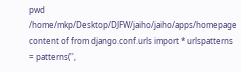pwd /home/mkp/Desktop/DJFW/jaiho/jaiho/apps/homepage content of from django.conf.urls import * urlspatterns = patterns('',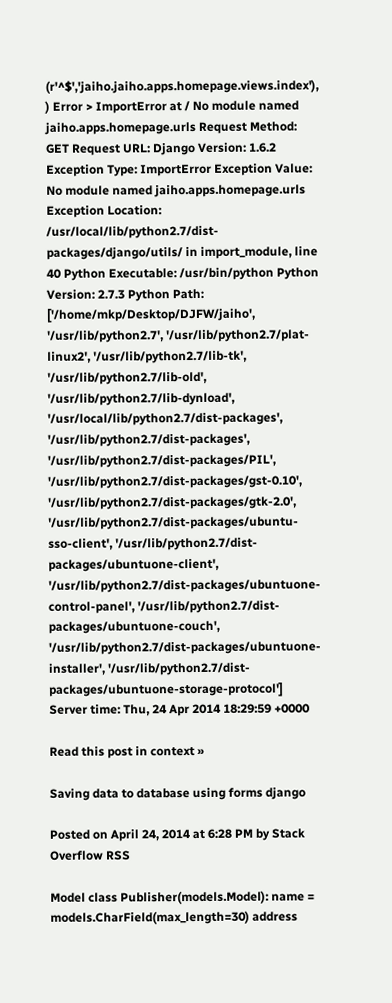(r'^$','jaiho.jaiho.apps.homepage.views.index'), ) Error > ImportError at / No module named jaiho.apps.homepage.urls Request Method: GET Request URL: Django Version: 1.6.2 Exception Type: ImportError Exception Value: No module named jaiho.apps.homepage.urls Exception Location: /usr/local/lib/python2.7/dist-packages/django/utils/ in import_module, line 40 Python Executable: /usr/bin/python Python Version: 2.7.3 Python Path: ['/home/mkp/Desktop/DJFW/jaiho', '/usr/lib/python2.7', '/usr/lib/python2.7/plat-linux2', '/usr/lib/python2.7/lib-tk', '/usr/lib/python2.7/lib-old', '/usr/lib/python2.7/lib-dynload', '/usr/local/lib/python2.7/dist-packages', '/usr/lib/python2.7/dist-packages', '/usr/lib/python2.7/dist-packages/PIL', '/usr/lib/python2.7/dist-packages/gst-0.10', '/usr/lib/python2.7/dist-packages/gtk-2.0', '/usr/lib/python2.7/dist-packages/ubuntu-sso-client', '/usr/lib/python2.7/dist-packages/ubuntuone-client', '/usr/lib/python2.7/dist-packages/ubuntuone-control-panel', '/usr/lib/python2.7/dist-packages/ubuntuone-couch', '/usr/lib/python2.7/dist-packages/ubuntuone-installer', '/usr/lib/python2.7/dist-packages/ubuntuone-storage-protocol'] Server time: Thu, 24 Apr 2014 18:29:59 +0000

Read this post in context »

Saving data to database using forms django

Posted on April 24, 2014 at 6:28 PM by Stack Overflow RSS

Model class Publisher(models.Model): name = models.CharField(max_length=30) address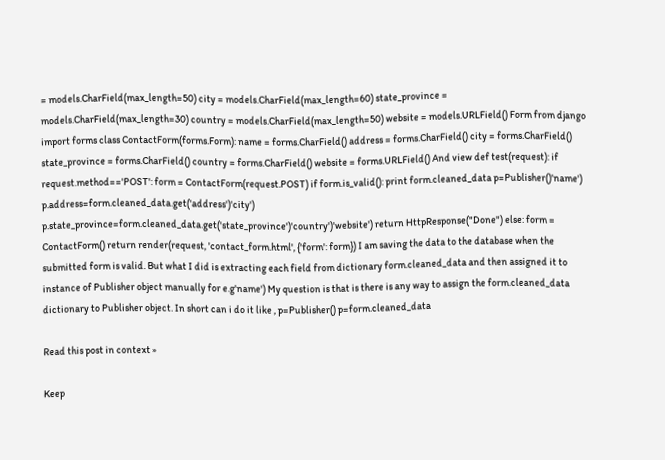= models.CharField(max_length=50) city = models.CharField(max_length=60) state_province = models.CharField(max_length=30) country = models.CharField(max_length=50) website = models.URLField() Form from django import forms class ContactForm(forms.Form): name = forms.CharField() address = forms.CharField() city = forms.CharField() state_province = forms.CharField() country = forms.CharField() website = forms.URLField() And view def test(request): if request.method=='POST': form = ContactForm(request.POST) if form.is_valid(): print form.cleaned_data p=Publisher()'name') p.address=form.cleaned_data.get('address')'city') p.state_province=form.cleaned_data.get('state_province')'country')'website') return HttpResponse("Done") else: form = ContactForm() return render(request, 'contact_form.html', {'form': form}) I am saving the data to the database when the submitted form is valid. But what I did is extracting each field from dictionary form.cleaned_data and then assigned it to instance of Publisher object manually for e.g'name') My question is that is there is any way to assign the form.cleaned_data dictionary to Publisher object. In short can i do it like , p=Publisher() p=form.cleaned_data

Read this post in context »

Keep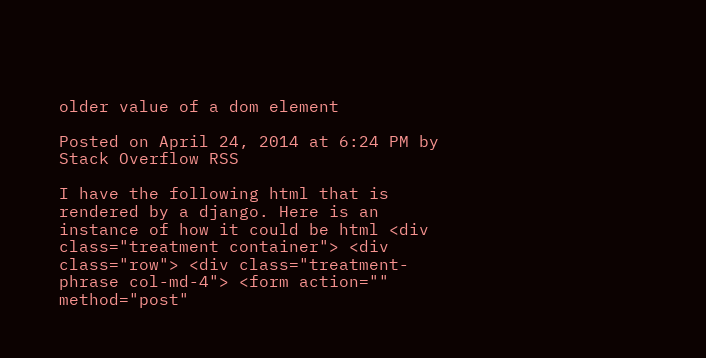older value of a dom element

Posted on April 24, 2014 at 6:24 PM by Stack Overflow RSS

I have the following html that is rendered by a django. Here is an instance of how it could be html <div class="treatment container"> <div class="row"> <div class="treatment-phrase col-md-4"> <form action="" method="post"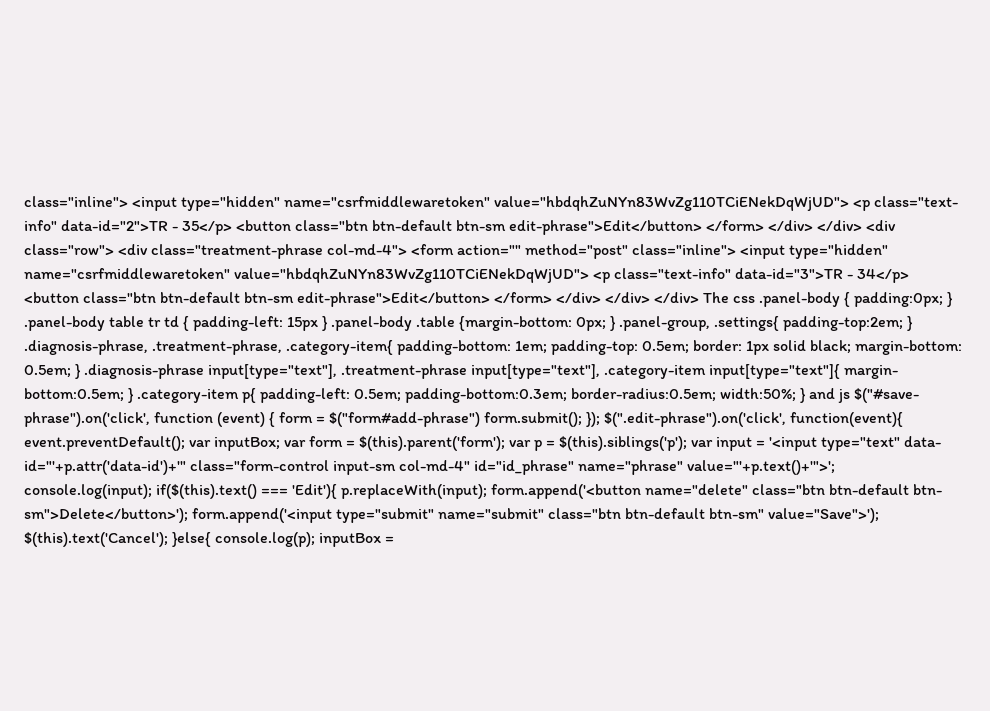class="inline"> <input type="hidden" name="csrfmiddlewaretoken" value="hbdqhZuNYn83WvZg110TCiENekDqWjUD"> <p class="text-info" data-id="2">TR - 35</p> <button class="btn btn-default btn-sm edit-phrase">Edit</button> </form> </div> </div> <div class="row"> <div class="treatment-phrase col-md-4"> <form action="" method="post" class="inline"> <input type="hidden" name="csrfmiddlewaretoken" value="hbdqhZuNYn83WvZg110TCiENekDqWjUD"> <p class="text-info" data-id="3">TR - 34</p> <button class="btn btn-default btn-sm edit-phrase">Edit</button> </form> </div> </div> </div> The css .panel-body { padding:0px; } .panel-body table tr td { padding-left: 15px } .panel-body .table {margin-bottom: 0px; } .panel-group, .settings{ padding-top:2em; } .diagnosis-phrase, .treatment-phrase, .category-item{ padding-bottom: 1em; padding-top: 0.5em; border: 1px solid black; margin-bottom: 0.5em; } .diagnosis-phrase input[type="text"], .treatment-phrase input[type="text"], .category-item input[type="text"]{ margin-bottom:0.5em; } .category-item p{ padding-left: 0.5em; padding-bottom:0.3em; border-radius:0.5em; width:50%; } and js $("#save-phrase").on('click', function (event) { form = $("form#add-phrase") form.submit(); }); $(".edit-phrase").on('click', function(event){ event.preventDefault(); var inputBox; var form = $(this).parent('form'); var p = $(this).siblings('p'); var input = '<input type="text" data-id="'+p.attr('data-id')+'" class="form-control input-sm col-md-4" id="id_phrase" name="phrase" value="'+p.text()+'">'; console.log(input); if($(this).text() === 'Edit'){ p.replaceWith(input); form.append('<button name="delete" class="btn btn-default btn-sm">Delete</button>'); form.append('<input type="submit" name="submit" class="btn btn-default btn-sm" value="Save">'); $(this).text('Cancel'); }else{ console.log(p); inputBox =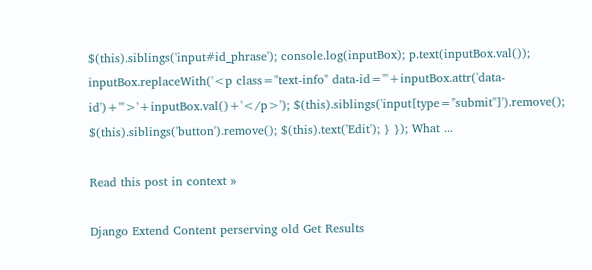$(this).siblings('input#id_phrase'); console.log(inputBox); p.text(inputBox.val()); inputBox.replaceWith('<p class="text-info" data-id="'+inputBox.attr('data-id')+'">'+inputBox.val()+'</p>'); $(this).siblings('input[type="submit"]').remove(); $(this).siblings('button').remove(); $(this).text('Edit'); } }); What ...

Read this post in context »

Django Extend Content perserving old Get Results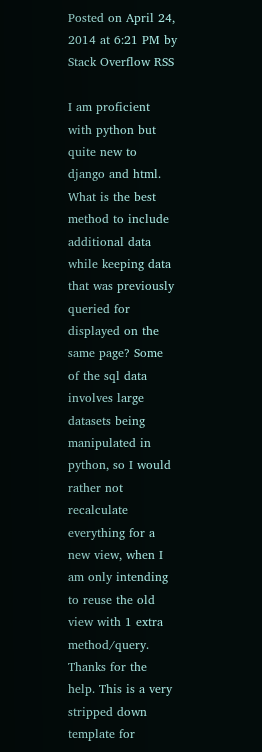Posted on April 24, 2014 at 6:21 PM by Stack Overflow RSS

I am proficient with python but quite new to django and html. What is the best method to include additional data while keeping data that was previously queried for displayed on the same page? Some of the sql data involves large datasets being manipulated in python, so I would rather not recalculate everything for a new view, when I am only intending to reuse the old view with 1 extra method/query. Thanks for the help. This is a very stripped down template for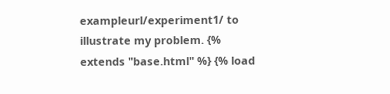exampleurl/experiment1/ to illustrate my problem. {% extends "base.html" %} {% load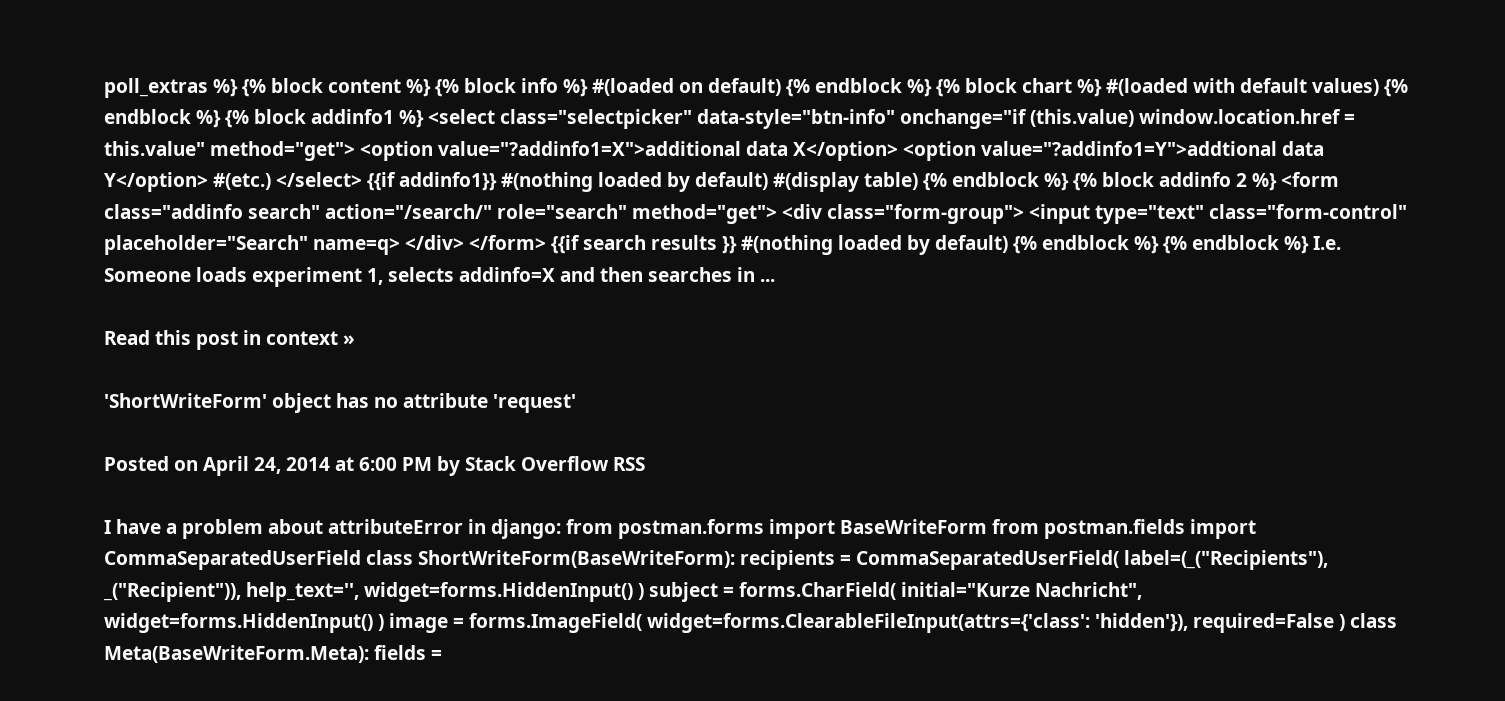poll_extras %} {% block content %} {% block info %} #(loaded on default) {% endblock %} {% block chart %} #(loaded with default values) {% endblock %} {% block addinfo1 %} <select class="selectpicker" data-style="btn-info" onchange="if (this.value) window.location.href = this.value" method="get"> <option value="?addinfo1=X">additional data X</option> <option value="?addinfo1=Y">addtional data Y</option> #(etc.) </select> {{if addinfo1}} #(nothing loaded by default) #(display table) {% endblock %} {% block addinfo 2 %} <form class="addinfo search" action="/search/" role="search" method="get"> <div class="form-group"> <input type="text" class="form-control" placeholder="Search" name=q> </div> </form> {{if search results }} #(nothing loaded by default) {% endblock %} {% endblock %} I.e. Someone loads experiment 1, selects addinfo=X and then searches in ...

Read this post in context »

'ShortWriteForm' object has no attribute 'request'

Posted on April 24, 2014 at 6:00 PM by Stack Overflow RSS

I have a problem about attributeError in django: from postman.forms import BaseWriteForm from postman.fields import CommaSeparatedUserField class ShortWriteForm(BaseWriteForm): recipients = CommaSeparatedUserField( label=(_("Recipients"), _("Recipient")), help_text='', widget=forms.HiddenInput() ) subject = forms.CharField( initial="Kurze Nachricht", widget=forms.HiddenInput() ) image = forms.ImageField( widget=forms.ClearableFileInput(attrs={'class': 'hidden'}), required=False ) class Meta(BaseWriteForm.Meta): fields =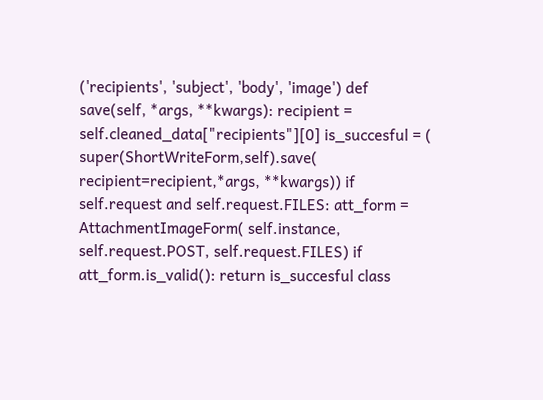('recipients', 'subject', 'body', 'image') def save(self, *args, **kwargs): recipient = self.cleaned_data["recipients"][0] is_succesful = ( super(ShortWriteForm,self).save( recipient=recipient,*args, **kwargs)) if self.request and self.request.FILES: att_form = AttachmentImageForm( self.instance, self.request.POST, self.request.FILES) if att_form.is_valid(): return is_succesful class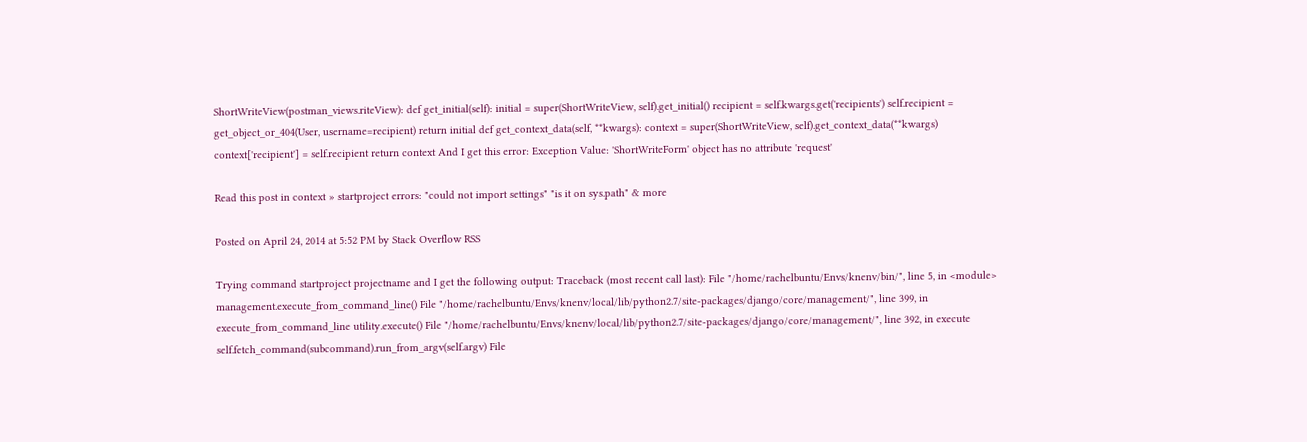ShortWriteView(postman_views.riteView): def get_initial(self): initial = super(ShortWriteView, self).get_initial() recipient = self.kwargs.get('recipients') self.recipient = get_object_or_404(User, username=recipient) return initial def get_context_data(self, **kwargs): context = super(ShortWriteView, self).get_context_data(**kwargs) context['recipient'] = self.recipient return context And I get this error: Exception Value: 'ShortWriteForm' object has no attribute 'request'

Read this post in context » startproject errors: "could not import settings" "is it on sys.path" & more

Posted on April 24, 2014 at 5:52 PM by Stack Overflow RSS

Trying command startproject projectname and I get the following output: Traceback (most recent call last): File "/home/rachelbuntu/Envs/knenv/bin/", line 5, in <module> management.execute_from_command_line() File "/home/rachelbuntu/Envs/knenv/local/lib/python2.7/site-packages/django/core/management/", line 399, in execute_from_command_line utility.execute() File "/home/rachelbuntu/Envs/knenv/local/lib/python2.7/site-packages/django/core/management/", line 392, in execute self.fetch_command(subcommand).run_from_argv(self.argv) File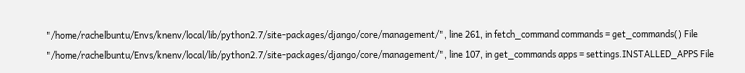"/home/rachelbuntu/Envs/knenv/local/lib/python2.7/site-packages/django/core/management/", line 261, in fetch_command commands = get_commands() File "/home/rachelbuntu/Envs/knenv/local/lib/python2.7/site-packages/django/core/management/", line 107, in get_commands apps = settings.INSTALLED_APPS File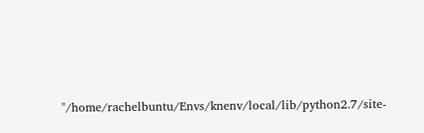"/home/rachelbuntu/Envs/knenv/local/lib/python2.7/site-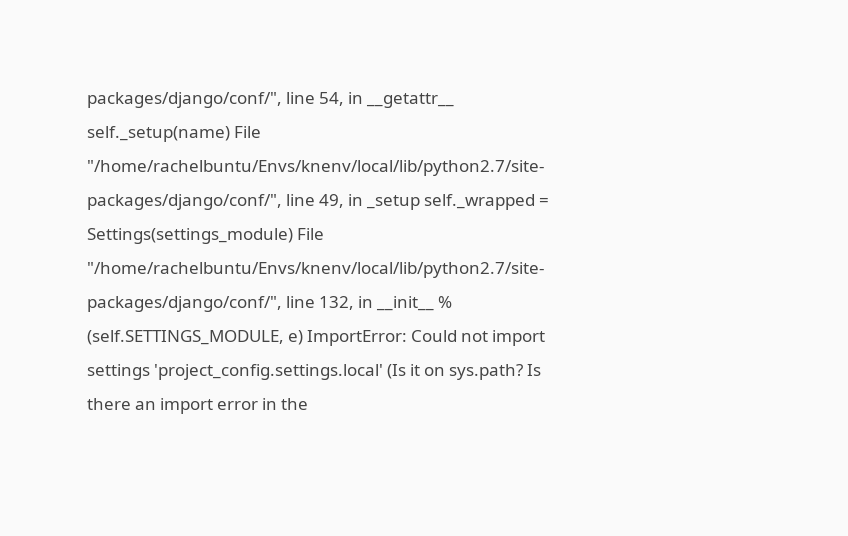packages/django/conf/", line 54, in __getattr__ self._setup(name) File "/home/rachelbuntu/Envs/knenv/local/lib/python2.7/site-packages/django/conf/", line 49, in _setup self._wrapped = Settings(settings_module) File "/home/rachelbuntu/Envs/knenv/local/lib/python2.7/site-packages/django/conf/", line 132, in __init__ % (self.SETTINGS_MODULE, e) ImportError: Could not import settings 'project_config.settings.local' (Is it on sys.path? Is there an import error in the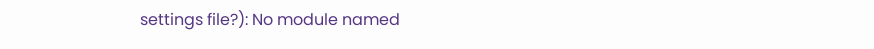settings file?): No module named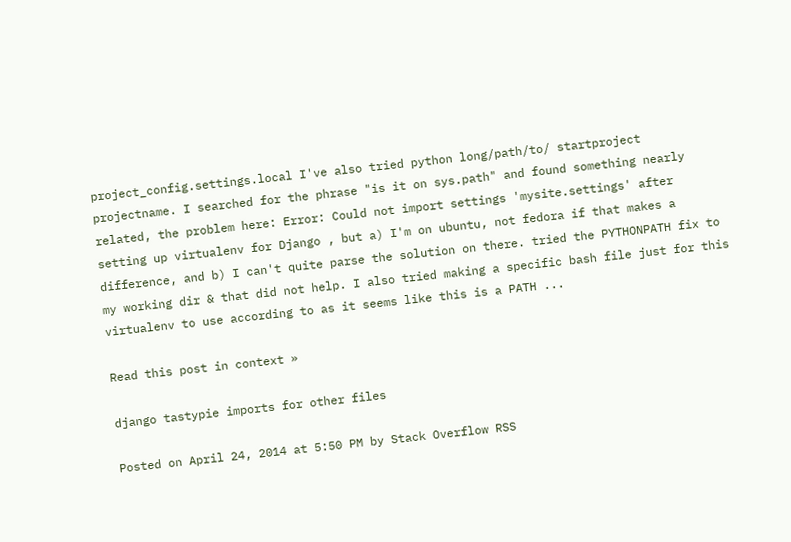project_config.settings.local I've also tried python long/path/to/ startproject projectname. I searched for the phrase "is it on sys.path" and found something nearly related, the problem here: Error: Could not import settings 'mysite.settings' after setting up virtualenv for Django , but a) I'm on ubuntu, not fedora if that makes a difference, and b) I can't quite parse the solution on there. tried the PYTHONPATH fix to my working dir & that did not help. I also tried making a specific bash file just for this virtualenv to use according to as it seems like this is a PATH ...

Read this post in context »

django tastypie imports for other files

Posted on April 24, 2014 at 5:50 PM by Stack Overflow RSS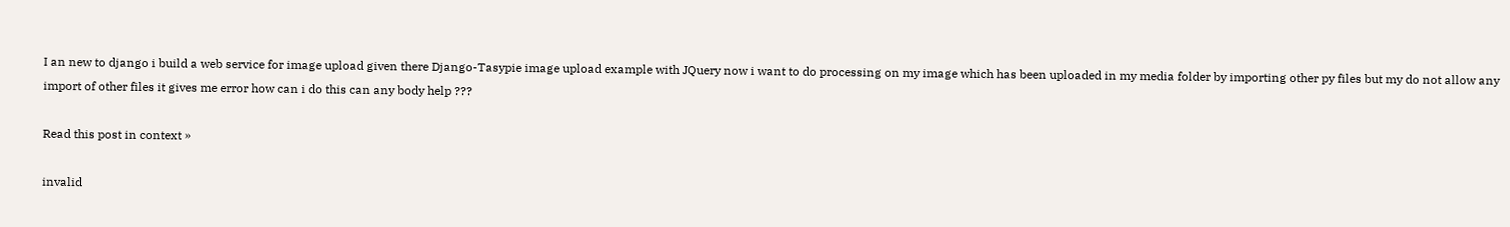I an new to django i build a web service for image upload given there Django-Tasypie image upload example with JQuery now i want to do processing on my image which has been uploaded in my media folder by importing other py files but my do not allow any import of other files it gives me error how can i do this can any body help ???

Read this post in context »

invalid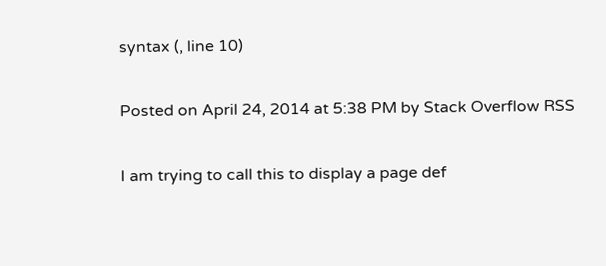syntax (, line 10)

Posted on April 24, 2014 at 5:38 PM by Stack Overflow RSS

I am trying to call this to display a page def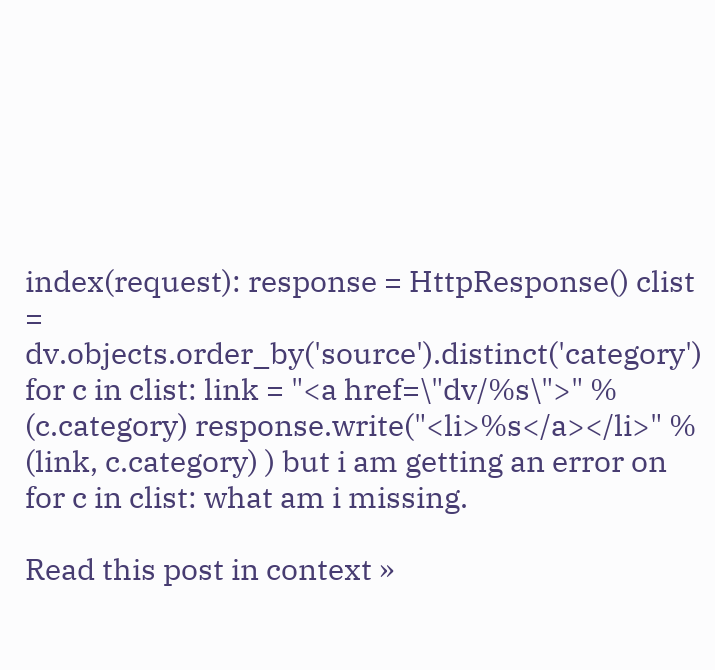index(request): response = HttpResponse() clist = dv.objects.order_by('source').distinct('category') for c in clist: link = "<a href=\"dv/%s\">" % (c.category) response.write("<li>%s</a></li>" % (link, c.category) ) but i am getting an error on for c in clist: what am i missing.

Read this post in context »